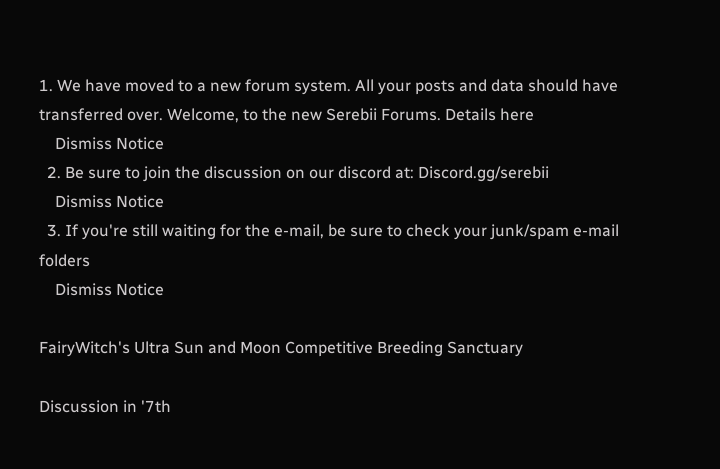1. We have moved to a new forum system. All your posts and data should have transferred over. Welcome, to the new Serebii Forums. Details here
    Dismiss Notice
  2. Be sure to join the discussion on our discord at: Discord.gg/serebii
    Dismiss Notice
  3. If you're still waiting for the e-mail, be sure to check your junk/spam e-mail folders
    Dismiss Notice

FairyWitch's Ultra Sun and Moon Competitive Breeding Sanctuary

Discussion in '7th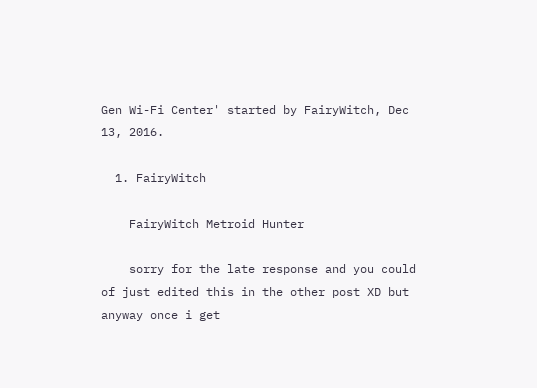Gen Wi-Fi Center' started by FairyWitch, Dec 13, 2016.

  1. FairyWitch

    FairyWitch Metroid Hunter

    sorry for the late response and you could of just edited this in the other post XD but anyway once i get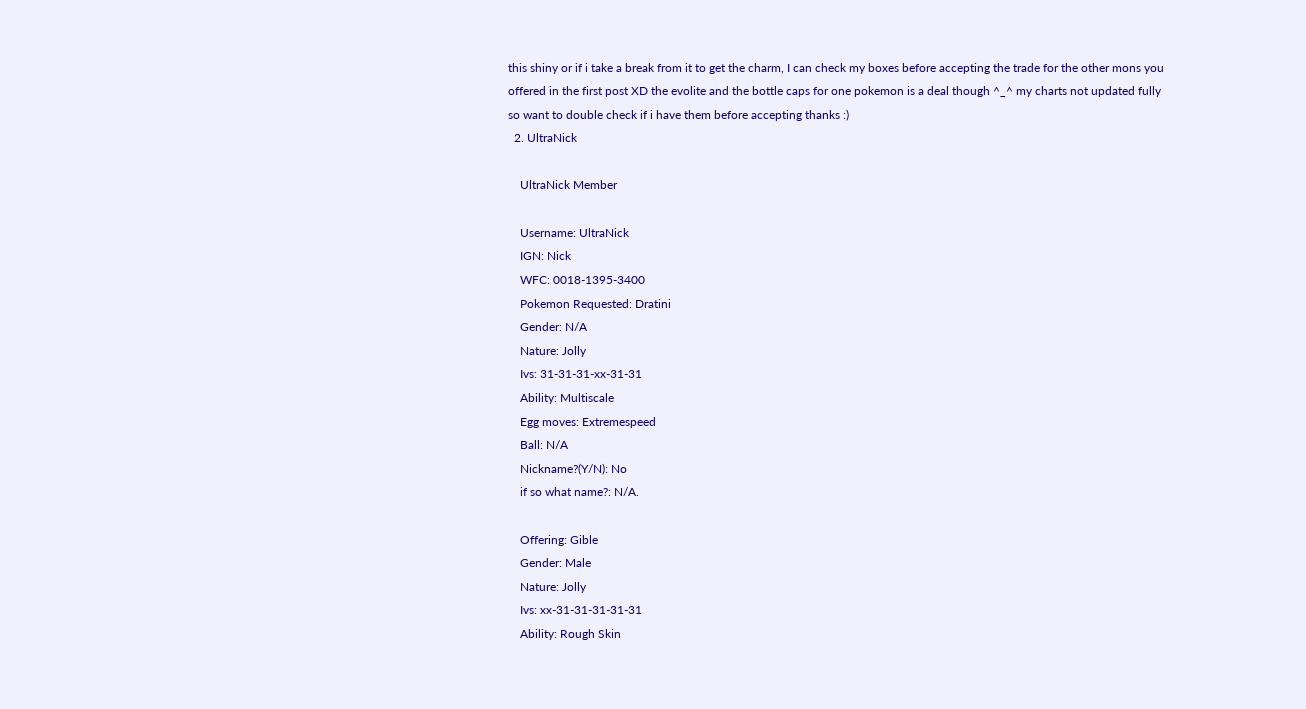this shiny or if i take a break from it to get the charm, I can check my boxes before accepting the trade for the other mons you offered in the first post XD the evolite and the bottle caps for one pokemon is a deal though ^_^ my charts not updated fully so want to double check if i have them before accepting thanks :)
  2. UltraNick

    UltraNick Member

    Username: UltraNick
    IGN: Nick
    WFC: 0018-1395-3400
    Pokemon Requested: Dratini
    Gender: N/A
    Nature: Jolly
    Ivs: 31-31-31-xx-31-31
    Ability: Multiscale
    Egg moves: Extremespeed
    Ball: N/A
    Nickname?(Y/N): No
    if so what name?: N/A.

    Offering: Gible
    Gender: Male
    Nature: Jolly
    Ivs: xx-31-31-31-31-31
    Ability: Rough Skin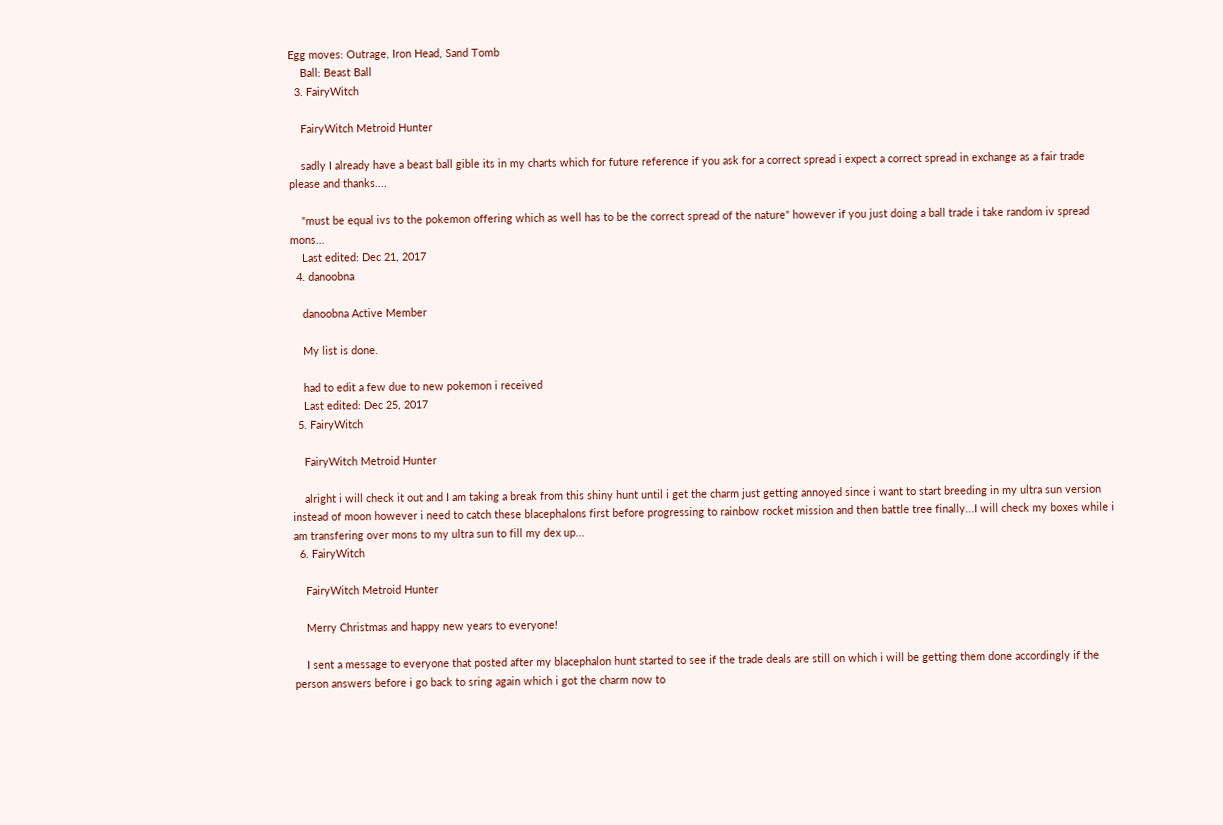Egg moves: Outrage, Iron Head, Sand Tomb
    Ball: Beast Ball
  3. FairyWitch

    FairyWitch Metroid Hunter

    sadly I already have a beast ball gible its in my charts which for future reference if you ask for a correct spread i expect a correct spread in exchange as a fair trade please and thanks....

    "must be equal ivs to the pokemon offering which as well has to be the correct spread of the nature" however if you just doing a ball trade i take random iv spread mons...
    Last edited: Dec 21, 2017
  4. danoobna

    danoobna Active Member

    My list is done.

    had to edit a few due to new pokemon i received
    Last edited: Dec 25, 2017
  5. FairyWitch

    FairyWitch Metroid Hunter

    alright i will check it out and I am taking a break from this shiny hunt until i get the charm just getting annoyed since i want to start breeding in my ultra sun version instead of moon however i need to catch these blacephalons first before progressing to rainbow rocket mission and then battle tree finally...I will check my boxes while i am transfering over mons to my ultra sun to fill my dex up...
  6. FairyWitch

    FairyWitch Metroid Hunter

    Merry Christmas and happy new years to everyone!

    I sent a message to everyone that posted after my blacephalon hunt started to see if the trade deals are still on which i will be getting them done accordingly if the person answers before i go back to sring again which i got the charm now to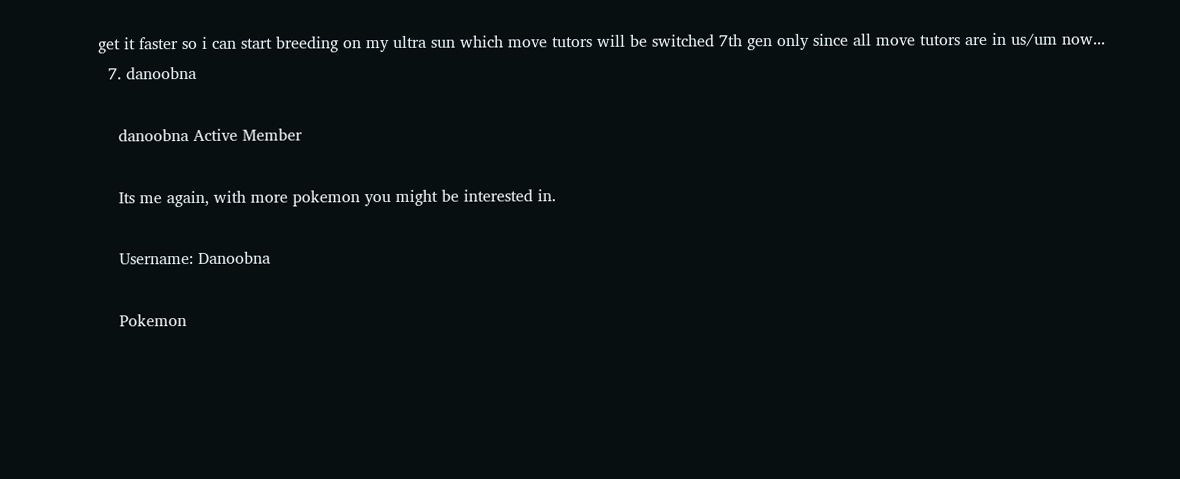get it faster so i can start breeding on my ultra sun which move tutors will be switched 7th gen only since all move tutors are in us/um now...
  7. danoobna

    danoobna Active Member

    Its me again, with more pokemon you might be interested in.

    Username: Danoobna

    Pokemon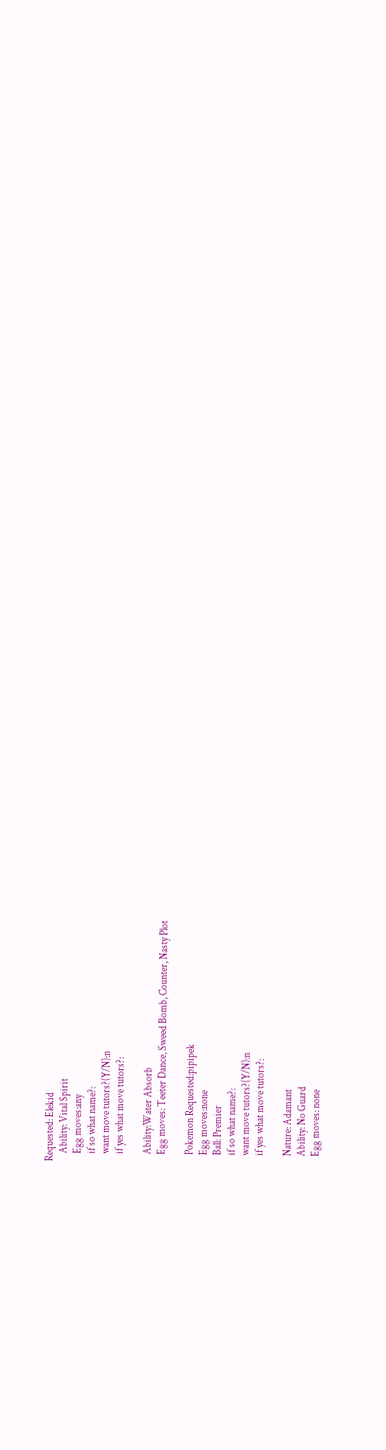Requested: Elekid
    Ability: Vital Spirit
    Egg moves:any
    if so what name?:
    want move tutors?(Y/N):n
    if yes what move tutors?:

    Ability:Water Absorb
    Egg moves: Teeter Dance, Sweed Bomb, Counter, Nasty Plot

    Pokemon Requested:pipipek
    Egg moves:none
    Ball: Premier
    if so what name?:
    want move tutors?(Y/N):n
    if yes what move tutors?:

    Nature: Adamant
    Ability: No Guard
    Egg moves: none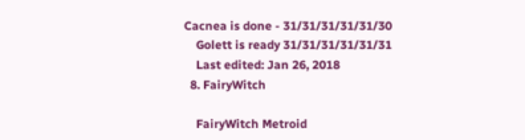Cacnea is done - 31/31/31/31/31/30
    Golett is ready 31/31/31/31/31/31
    Last edited: Jan 26, 2018
  8. FairyWitch

    FairyWitch Metroid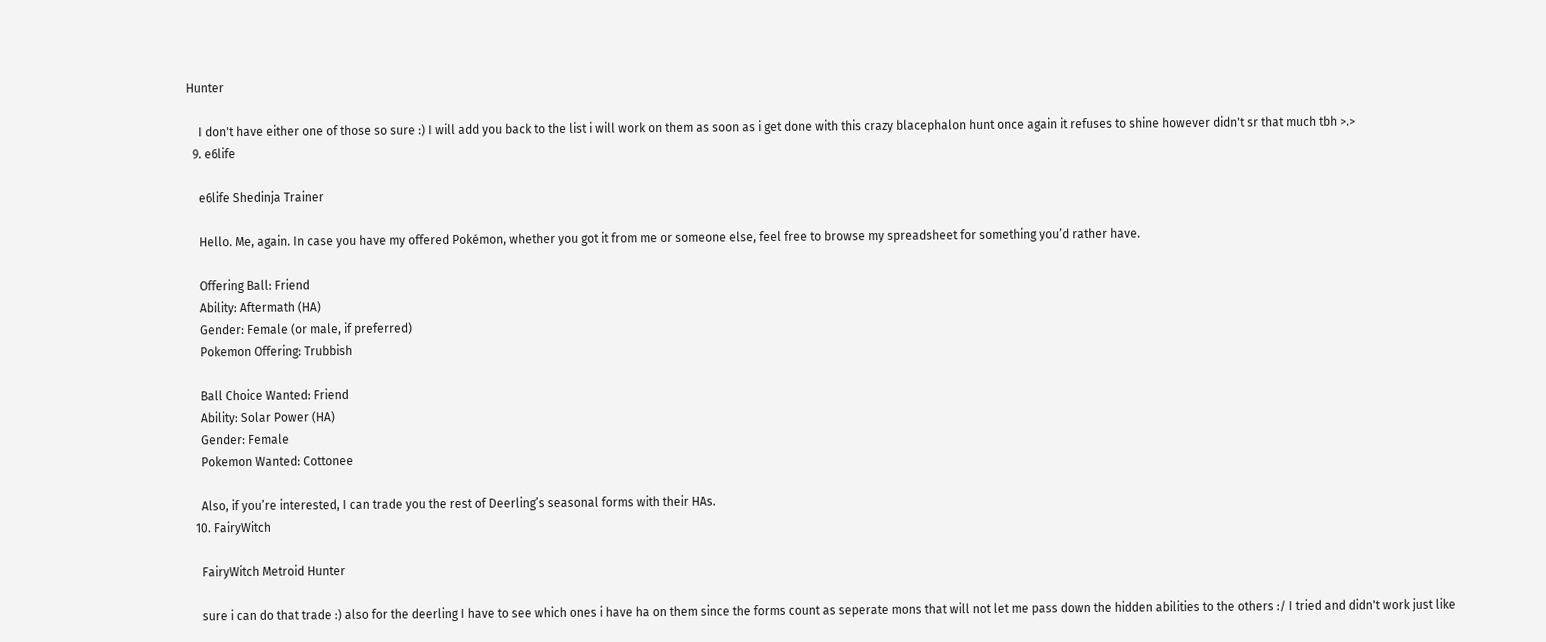Hunter

    I don't have either one of those so sure :) I will add you back to the list i will work on them as soon as i get done with this crazy blacephalon hunt once again it refuses to shine however didn't sr that much tbh >.>
  9. e6life

    e6life Shedinja Trainer

    Hello. Me, again. In case you have my offered Pokémon, whether you got it from me or someone else, feel free to browse my spreadsheet for something you’d rather have.

    Offering Ball: Friend
    Ability: Aftermath (HA)
    Gender: Female (or male, if preferred)
    Pokemon Offering: Trubbish

    Ball Choice Wanted: Friend
    Ability: Solar Power (HA)
    Gender: Female
    Pokemon Wanted: Cottonee

    Also, if you’re interested, I can trade you the rest of Deerling’s seasonal forms with their HAs.
  10. FairyWitch

    FairyWitch Metroid Hunter

    sure i can do that trade :) also for the deerling I have to see which ones i have ha on them since the forms count as seperate mons that will not let me pass down the hidden abilities to the others :/ I tried and didn't work just like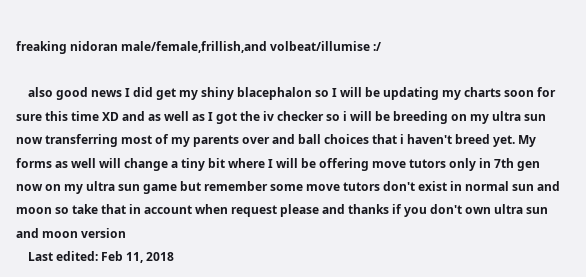freaking nidoran male/female,frillish,and volbeat/illumise :/

    also good news I did get my shiny blacephalon so I will be updating my charts soon for sure this time XD and as well as I got the iv checker so i will be breeding on my ultra sun now transferring most of my parents over and ball choices that i haven't breed yet. My forms as well will change a tiny bit where I will be offering move tutors only in 7th gen now on my ultra sun game but remember some move tutors don't exist in normal sun and moon so take that in account when request please and thanks if you don't own ultra sun and moon version
    Last edited: Feb 11, 2018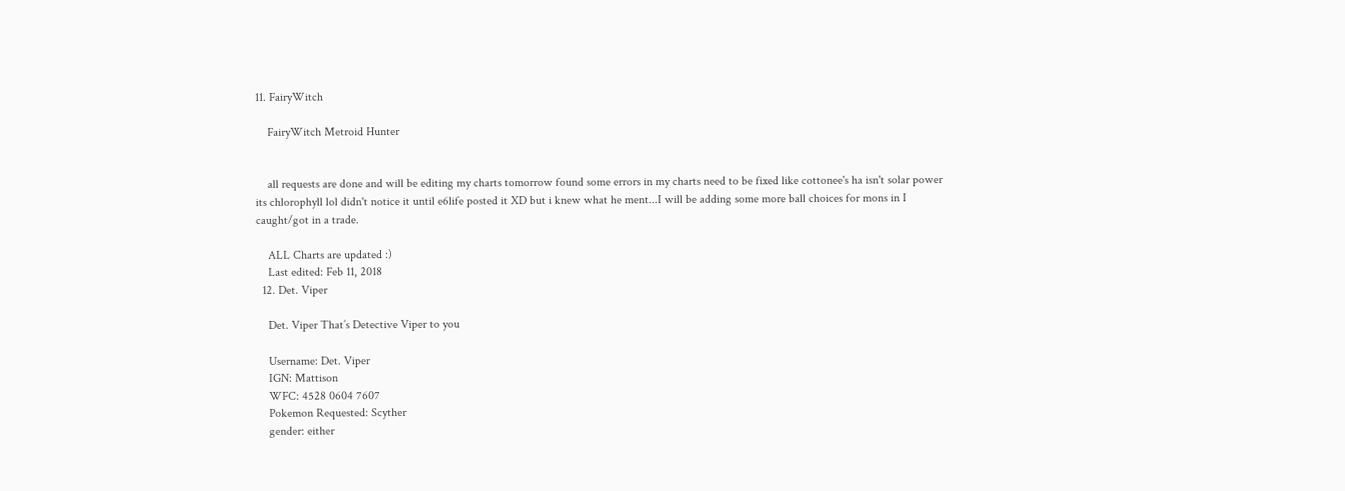11. FairyWitch

    FairyWitch Metroid Hunter


    all requests are done and will be editing my charts tomorrow found some errors in my charts need to be fixed like cottonee's ha isn't solar power its chlorophyll lol didn't notice it until e6life posted it XD but i knew what he ment...I will be adding some more ball choices for mons in I caught/got in a trade.

    ALL Charts are updated :)
    Last edited: Feb 11, 2018
  12. Det. Viper

    Det. Viper That’s Detective Viper to you

    Username: Det. Viper
    IGN: Mattison
    WFC: 4528 0604 7607
    Pokemon Requested: Scyther
    gender: either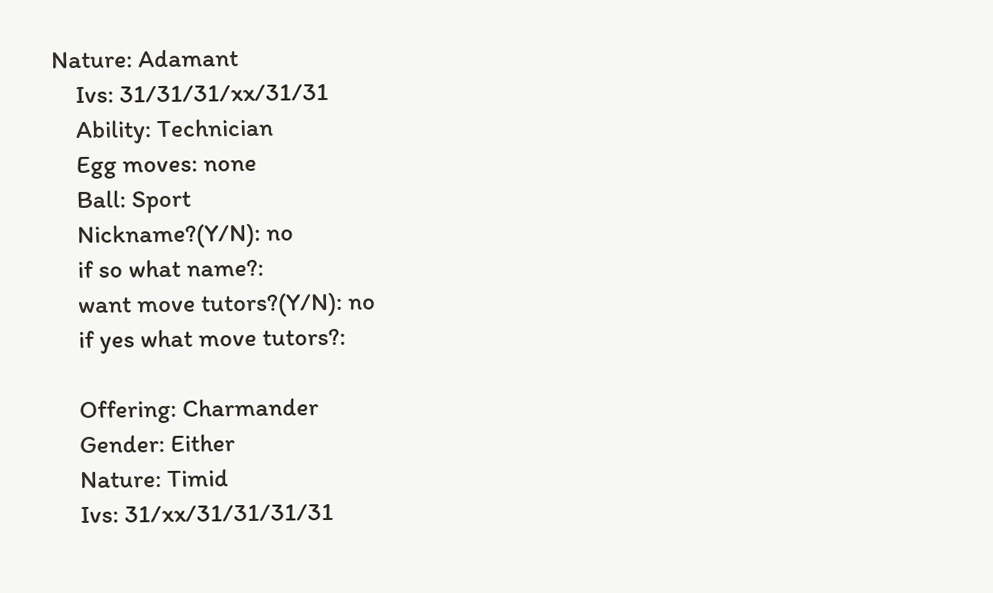Nature: Adamant
    Ivs: 31/31/31/xx/31/31
    Ability: Technician
    Egg moves: none
    Ball: Sport
    Nickname?(Y/N): no
    if so what name?:
    want move tutors?(Y/N): no
    if yes what move tutors?:

    Offering: Charmander
    Gender: Either
    Nature: Timid
    Ivs: 31/xx/31/31/31/31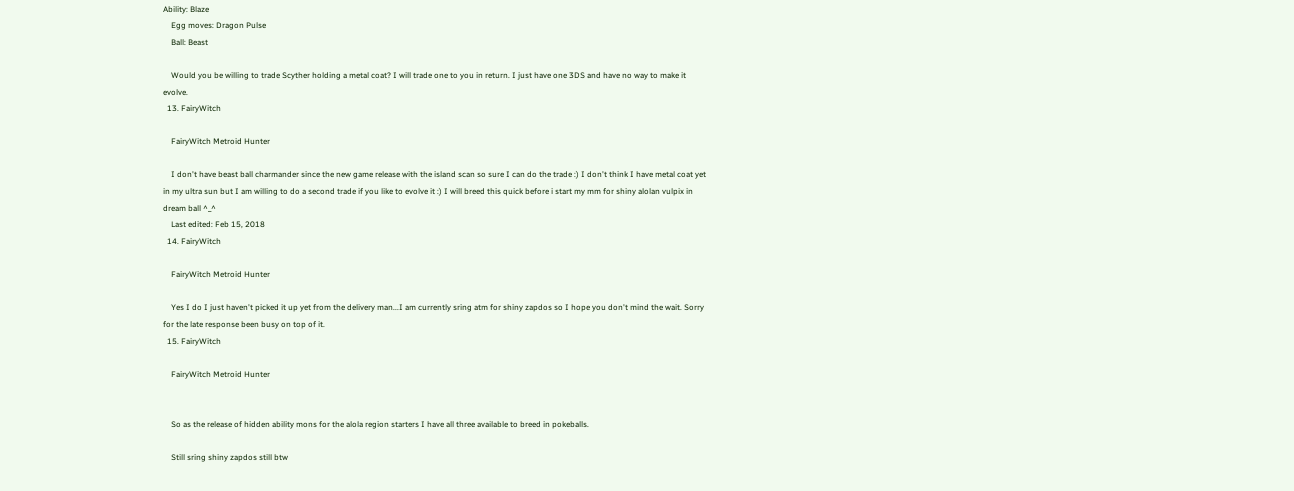Ability: Blaze
    Egg moves: Dragon Pulse
    Ball: Beast

    Would you be willing to trade Scyther holding a metal coat? I will trade one to you in return. I just have one 3DS and have no way to make it evolve.
  13. FairyWitch

    FairyWitch Metroid Hunter

    I don't have beast ball charmander since the new game release with the island scan so sure I can do the trade :) I don't think I have metal coat yet in my ultra sun but I am willing to do a second trade if you like to evolve it :) I will breed this quick before i start my mm for shiny alolan vulpix in dream ball ^_^
    Last edited: Feb 15, 2018
  14. FairyWitch

    FairyWitch Metroid Hunter

    Yes I do I just haven't picked it up yet from the delivery man...I am currently sring atm for shiny zapdos so I hope you don't mind the wait. Sorry for the late response been busy on top of it.
  15. FairyWitch

    FairyWitch Metroid Hunter


    So as the release of hidden ability mons for the alola region starters I have all three available to breed in pokeballs.

    Still sring shiny zapdos still btw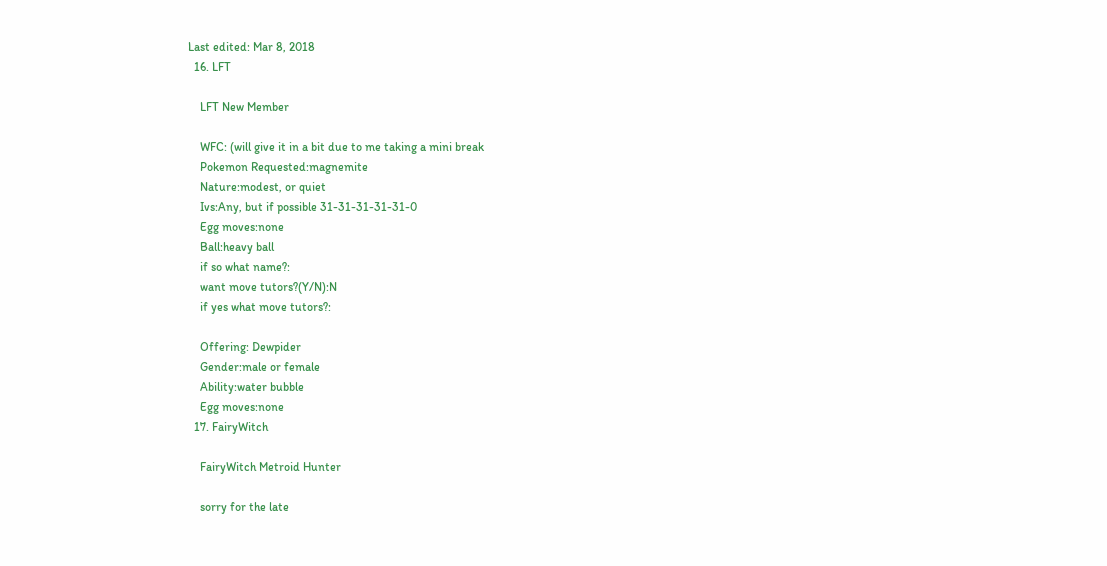Last edited: Mar 8, 2018
  16. LFT

    LFT New Member

    WFC: (will give it in a bit due to me taking a mini break
    Pokemon Requested:magnemite
    Nature:modest, or quiet
    Ivs:Any, but if possible 31-31-31-31-31-0
    Egg moves:none
    Ball:heavy ball
    if so what name?:
    want move tutors?(Y/N):N
    if yes what move tutors?:

    Offering: Dewpider
    Gender:male or female
    Ability:water bubble
    Egg moves:none
  17. FairyWitch

    FairyWitch Metroid Hunter

    sorry for the late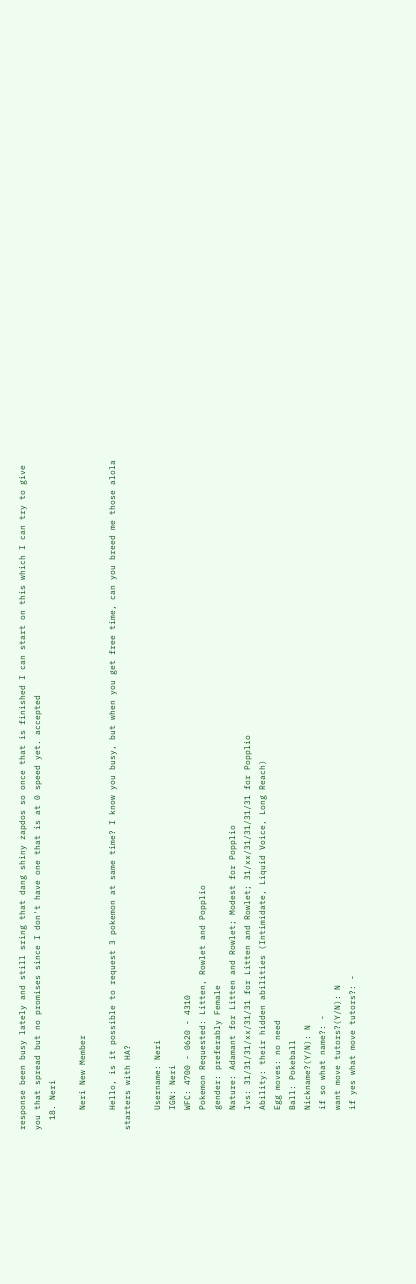response been busy lately and still sring that dang shiny zapdos so once that is finished I can start on this which I can try to give you that spread but no promises since I don't have one that is at 0 speed yet. accepted
  18. Neri

    Neri New Member

    Hello, is it possible to request 3 pokemon at same time? I know you busy, but when you get free time, can you breed me those alola starters with HA?

    Username: Neri
    IGN: Neri
    WFC: 4700 - 0620 - 4310
    Pokemon Requested: Litten, Rowlet and Popplio
    gender: preferably Female
    Nature: Adamant for Litten and Rowlet; Modest for Popplio
    Ivs: 31/31/31/xx/31/31 for Litten and Rowlet; 31/xx/31/31/31/31 for Popplio
    Ability: their hidden abilities (Intimidate, Liquid Voice, Long Reach)
    Egg moves: no need
    Ball: Pokeball
    Nickname?(Y/N): N
    if so what name?: -
    want move tutors?(Y/N): N
    if yes what move tutors?: -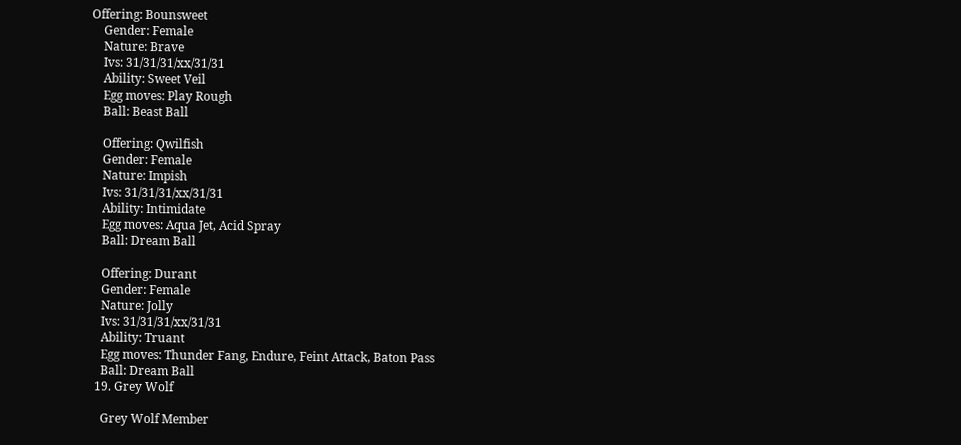Offering: Bounsweet
    Gender: Female
    Nature: Brave
    Ivs: 31/31/31/xx/31/31
    Ability: Sweet Veil
    Egg moves: Play Rough
    Ball: Beast Ball

    Offering: Qwilfish
    Gender: Female
    Nature: Impish
    Ivs: 31/31/31/xx/31/31
    Ability: Intimidate
    Egg moves: Aqua Jet, Acid Spray
    Ball: Dream Ball

    Offering: Durant
    Gender: Female
    Nature: Jolly
    Ivs: 31/31/31/xx/31/31
    Ability: Truant
    Egg moves: Thunder Fang, Endure, Feint Attack, Baton Pass
    Ball: Dream Ball
  19. Grey Wolf

    Grey Wolf Member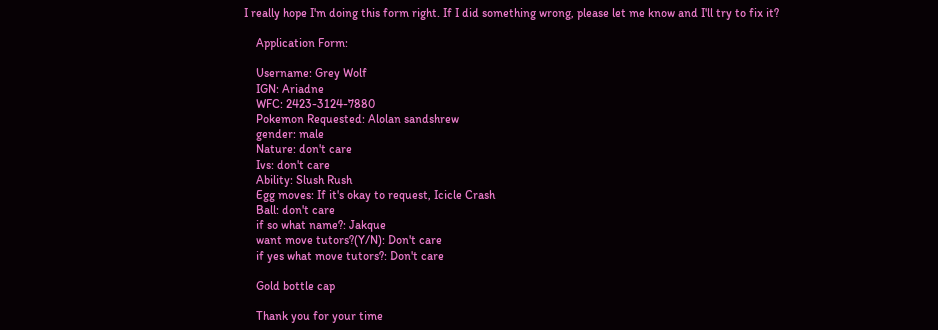I really hope I'm doing this form right. If I did something wrong, please let me know and I'll try to fix it?

    Application Form:

    Username: Grey Wolf
    IGN: Ariadne
    WFC: 2423-3124-7880
    Pokemon Requested: Alolan sandshrew
    gender: male
    Nature: don't care
    Ivs: don't care
    Ability: Slush Rush
    Egg moves: If it's okay to request, Icicle Crash
    Ball: don't care
    if so what name?: Jakque
    want move tutors?(Y/N): Don't care
    if yes what move tutors?: Don't care

    Gold bottle cap

    Thank you for your time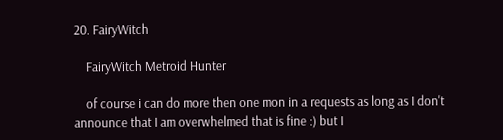20. FairyWitch

    FairyWitch Metroid Hunter

    of course i can do more then one mon in a requests as long as I don't announce that I am overwhelmed that is fine :) but I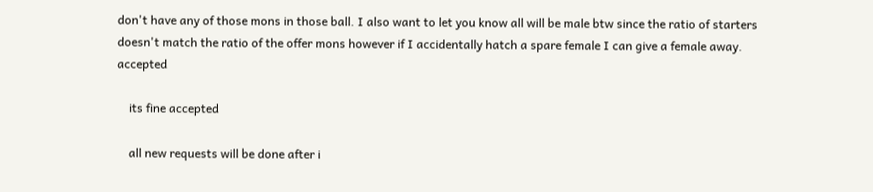don't have any of those mons in those ball. I also want to let you know all will be male btw since the ratio of starters doesn't match the ratio of the offer mons however if I accidentally hatch a spare female I can give a female away. accepted

    its fine accepted

    all new requests will be done after i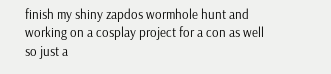finish my shiny zapdos wormhole hunt and working on a cosplay project for a con as well so just a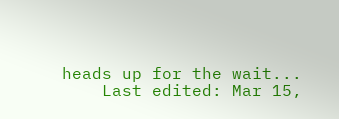heads up for the wait...
    Last edited: Mar 15,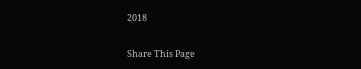2018

Share This Page